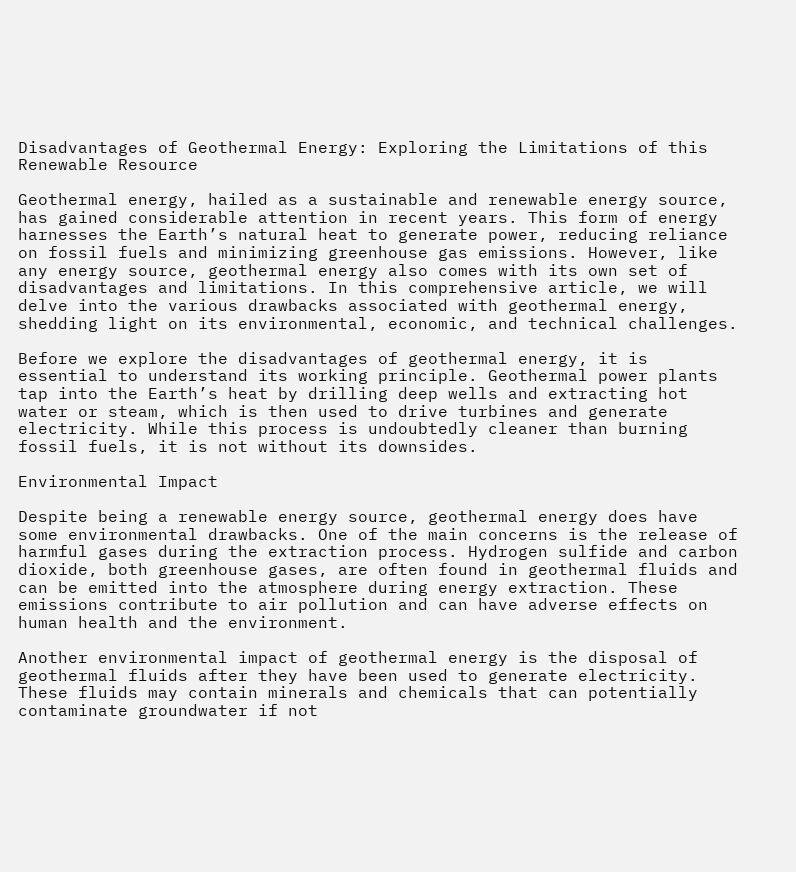Disadvantages of Geothermal Energy: Exploring the Limitations of this Renewable Resource

Geothermal energy, hailed as a sustainable and renewable energy source, has gained considerable attention in recent years. This form of energy harnesses the Earth’s natural heat to generate power, reducing reliance on fossil fuels and minimizing greenhouse gas emissions. However, like any energy source, geothermal energy also comes with its own set of disadvantages and limitations. In this comprehensive article, we will delve into the various drawbacks associated with geothermal energy, shedding light on its environmental, economic, and technical challenges.

Before we explore the disadvantages of geothermal energy, it is essential to understand its working principle. Geothermal power plants tap into the Earth’s heat by drilling deep wells and extracting hot water or steam, which is then used to drive turbines and generate electricity. While this process is undoubtedly cleaner than burning fossil fuels, it is not without its downsides.

Environmental Impact

Despite being a renewable energy source, geothermal energy does have some environmental drawbacks. One of the main concerns is the release of harmful gases during the extraction process. Hydrogen sulfide and carbon dioxide, both greenhouse gases, are often found in geothermal fluids and can be emitted into the atmosphere during energy extraction. These emissions contribute to air pollution and can have adverse effects on human health and the environment.

Another environmental impact of geothermal energy is the disposal of geothermal fluids after they have been used to generate electricity. These fluids may contain minerals and chemicals that can potentially contaminate groundwater if not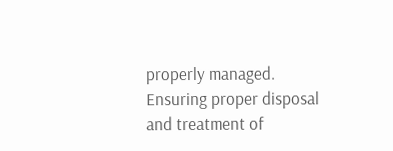properly managed. Ensuring proper disposal and treatment of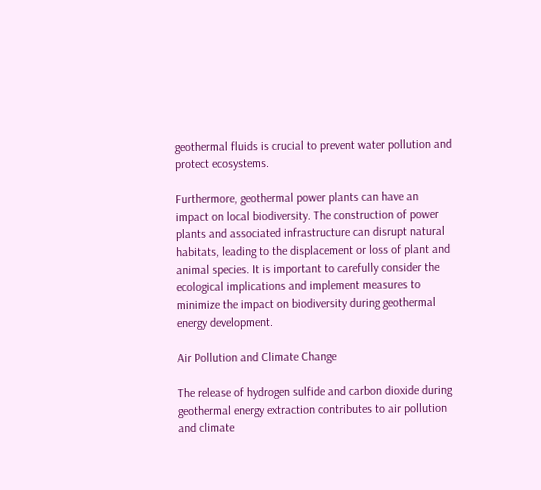geothermal fluids is crucial to prevent water pollution and protect ecosystems.

Furthermore, geothermal power plants can have an impact on local biodiversity. The construction of power plants and associated infrastructure can disrupt natural habitats, leading to the displacement or loss of plant and animal species. It is important to carefully consider the ecological implications and implement measures to minimize the impact on biodiversity during geothermal energy development.

Air Pollution and Climate Change

The release of hydrogen sulfide and carbon dioxide during geothermal energy extraction contributes to air pollution and climate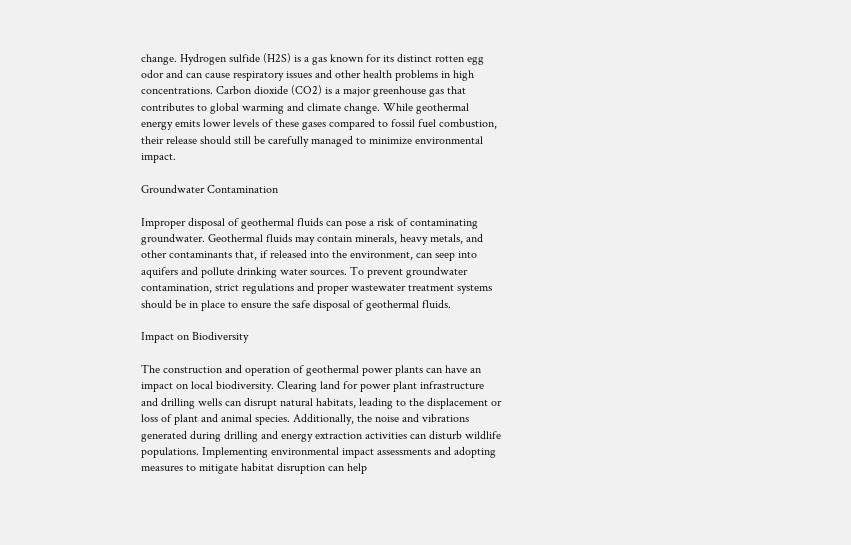change. Hydrogen sulfide (H2S) is a gas known for its distinct rotten egg odor and can cause respiratory issues and other health problems in high concentrations. Carbon dioxide (CO2) is a major greenhouse gas that contributes to global warming and climate change. While geothermal energy emits lower levels of these gases compared to fossil fuel combustion, their release should still be carefully managed to minimize environmental impact.

Groundwater Contamination

Improper disposal of geothermal fluids can pose a risk of contaminating groundwater. Geothermal fluids may contain minerals, heavy metals, and other contaminants that, if released into the environment, can seep into aquifers and pollute drinking water sources. To prevent groundwater contamination, strict regulations and proper wastewater treatment systems should be in place to ensure the safe disposal of geothermal fluids.

Impact on Biodiversity

The construction and operation of geothermal power plants can have an impact on local biodiversity. Clearing land for power plant infrastructure and drilling wells can disrupt natural habitats, leading to the displacement or loss of plant and animal species. Additionally, the noise and vibrations generated during drilling and energy extraction activities can disturb wildlife populations. Implementing environmental impact assessments and adopting measures to mitigate habitat disruption can help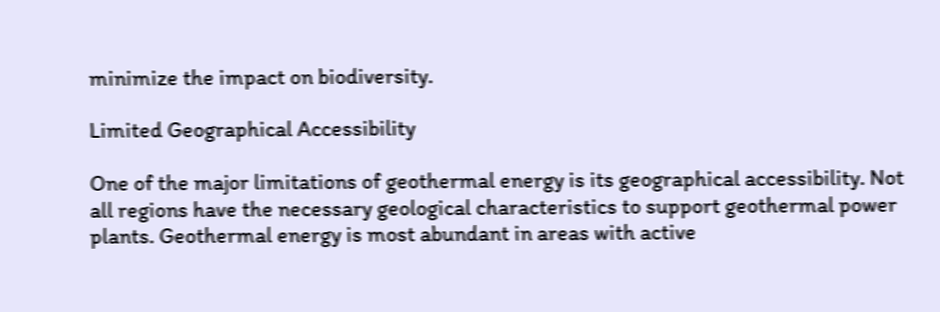minimize the impact on biodiversity.

Limited Geographical Accessibility

One of the major limitations of geothermal energy is its geographical accessibility. Not all regions have the necessary geological characteristics to support geothermal power plants. Geothermal energy is most abundant in areas with active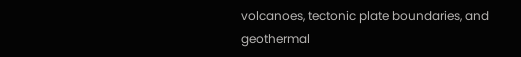volcanoes, tectonic plate boundaries, and geothermal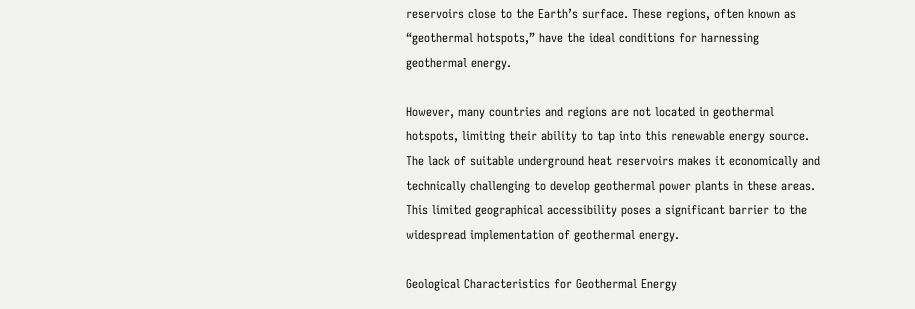reservoirs close to the Earth’s surface. These regions, often known as “geothermal hotspots,” have the ideal conditions for harnessing geothermal energy.

However, many countries and regions are not located in geothermal hotspots, limiting their ability to tap into this renewable energy source. The lack of suitable underground heat reservoirs makes it economically and technically challenging to develop geothermal power plants in these areas. This limited geographical accessibility poses a significant barrier to the widespread implementation of geothermal energy.

Geological Characteristics for Geothermal Energy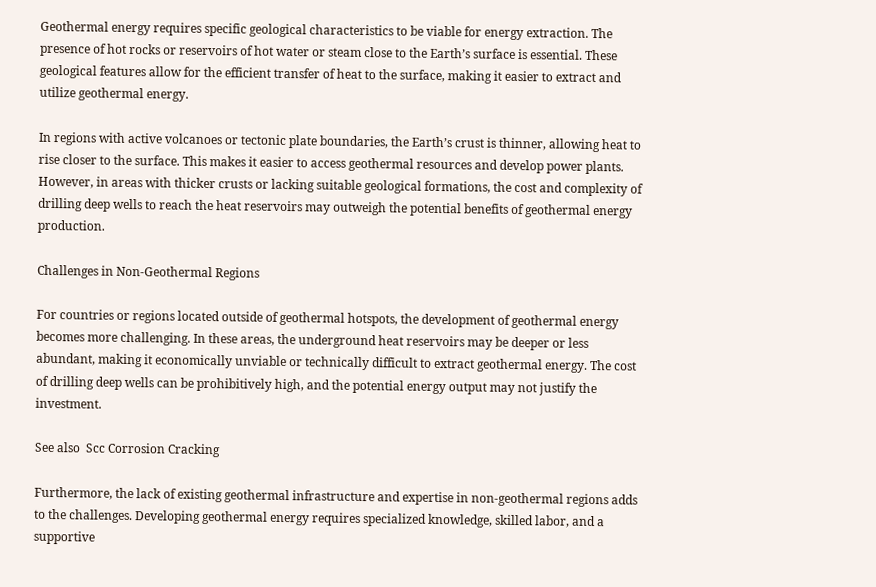Geothermal energy requires specific geological characteristics to be viable for energy extraction. The presence of hot rocks or reservoirs of hot water or steam close to the Earth’s surface is essential. These geological features allow for the efficient transfer of heat to the surface, making it easier to extract and utilize geothermal energy.

In regions with active volcanoes or tectonic plate boundaries, the Earth’s crust is thinner, allowing heat to rise closer to the surface. This makes it easier to access geothermal resources and develop power plants. However, in areas with thicker crusts or lacking suitable geological formations, the cost and complexity of drilling deep wells to reach the heat reservoirs may outweigh the potential benefits of geothermal energy production.

Challenges in Non-Geothermal Regions

For countries or regions located outside of geothermal hotspots, the development of geothermal energy becomes more challenging. In these areas, the underground heat reservoirs may be deeper or less abundant, making it economically unviable or technically difficult to extract geothermal energy. The cost of drilling deep wells can be prohibitively high, and the potential energy output may not justify the investment.

See also  Scc Corrosion Cracking

Furthermore, the lack of existing geothermal infrastructure and expertise in non-geothermal regions adds to the challenges. Developing geothermal energy requires specialized knowledge, skilled labor, and a supportive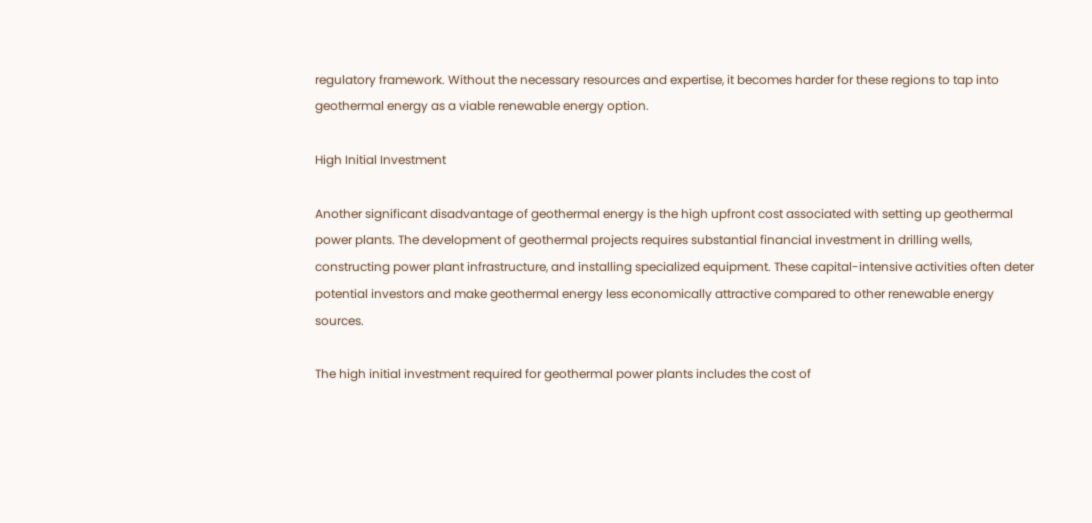regulatory framework. Without the necessary resources and expertise, it becomes harder for these regions to tap into geothermal energy as a viable renewable energy option.

High Initial Investment

Another significant disadvantage of geothermal energy is the high upfront cost associated with setting up geothermal power plants. The development of geothermal projects requires substantial financial investment in drilling wells, constructing power plant infrastructure, and installing specialized equipment. These capital-intensive activities often deter potential investors and make geothermal energy less economically attractive compared to other renewable energy sources.

The high initial investment required for geothermal power plants includes the cost of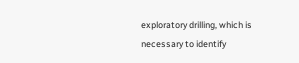exploratory drilling, which is necessary to identify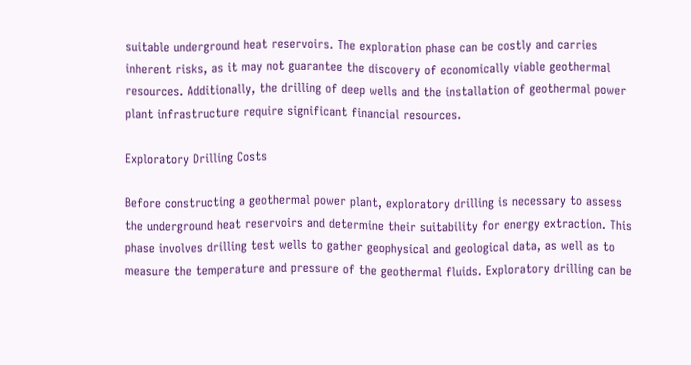suitable underground heat reservoirs. The exploration phase can be costly and carries inherent risks, as it may not guarantee the discovery of economically viable geothermal resources. Additionally, the drilling of deep wells and the installation of geothermal power plant infrastructure require significant financial resources.

Exploratory Drilling Costs

Before constructing a geothermal power plant, exploratory drilling is necessary to assess the underground heat reservoirs and determine their suitability for energy extraction. This phase involves drilling test wells to gather geophysical and geological data, as well as to measure the temperature and pressure of the geothermal fluids. Exploratory drilling can be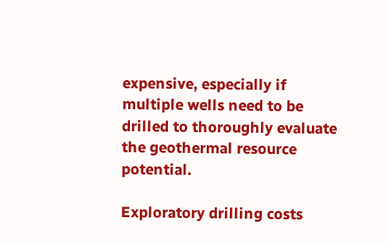expensive, especially if multiple wells need to be drilled to thoroughly evaluate the geothermal resource potential.

Exploratory drilling costs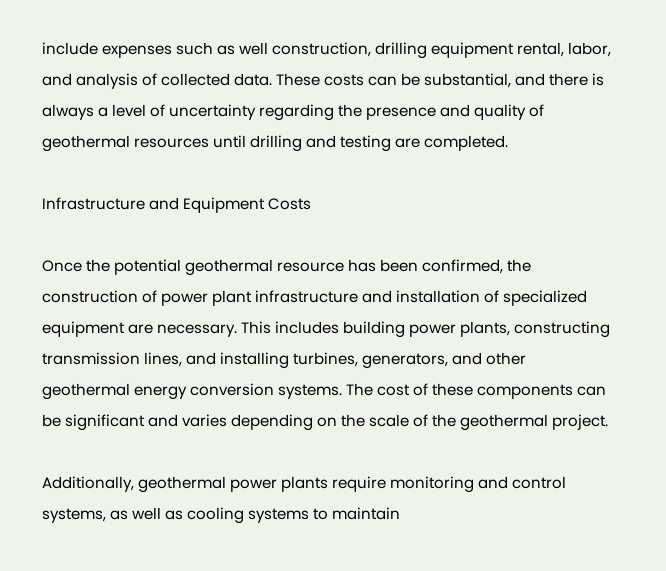include expenses such as well construction, drilling equipment rental, labor, and analysis of collected data. These costs can be substantial, and there is always a level of uncertainty regarding the presence and quality of geothermal resources until drilling and testing are completed.

Infrastructure and Equipment Costs

Once the potential geothermal resource has been confirmed, the construction of power plant infrastructure and installation of specialized equipment are necessary. This includes building power plants, constructing transmission lines, and installing turbines, generators, and other geothermal energy conversion systems. The cost of these components can be significant and varies depending on the scale of the geothermal project.

Additionally, geothermal power plants require monitoring and control systems, as well as cooling systems to maintain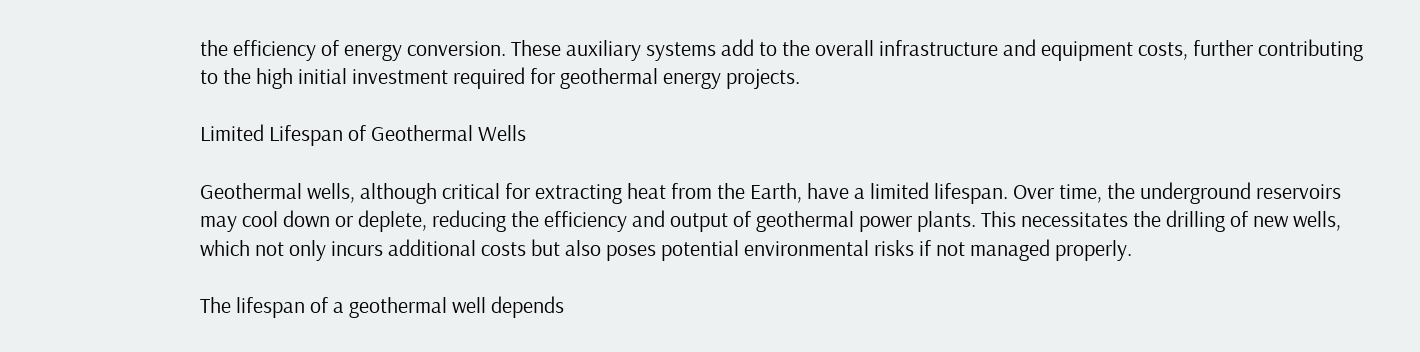the efficiency of energy conversion. These auxiliary systems add to the overall infrastructure and equipment costs, further contributing to the high initial investment required for geothermal energy projects.

Limited Lifespan of Geothermal Wells

Geothermal wells, although critical for extracting heat from the Earth, have a limited lifespan. Over time, the underground reservoirs may cool down or deplete, reducing the efficiency and output of geothermal power plants. This necessitates the drilling of new wells, which not only incurs additional costs but also poses potential environmental risks if not managed properly.

The lifespan of a geothermal well depends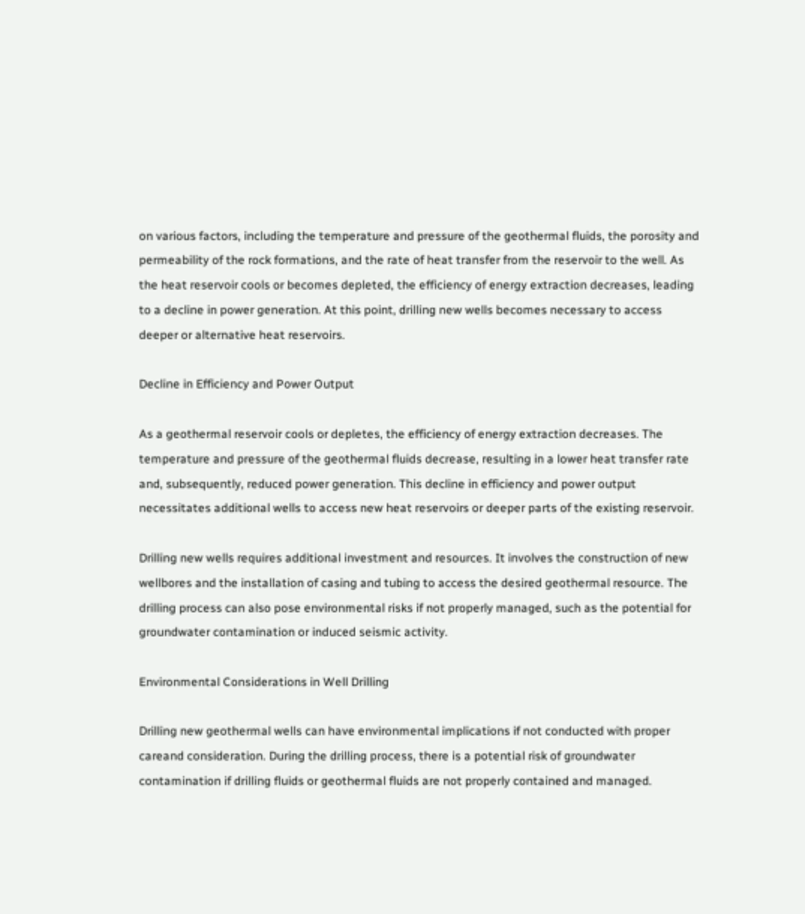on various factors, including the temperature and pressure of the geothermal fluids, the porosity and permeability of the rock formations, and the rate of heat transfer from the reservoir to the well. As the heat reservoir cools or becomes depleted, the efficiency of energy extraction decreases, leading to a decline in power generation. At this point, drilling new wells becomes necessary to access deeper or alternative heat reservoirs.

Decline in Efficiency and Power Output

As a geothermal reservoir cools or depletes, the efficiency of energy extraction decreases. The temperature and pressure of the geothermal fluids decrease, resulting in a lower heat transfer rate and, subsequently, reduced power generation. This decline in efficiency and power output necessitates additional wells to access new heat reservoirs or deeper parts of the existing reservoir.

Drilling new wells requires additional investment and resources. It involves the construction of new wellbores and the installation of casing and tubing to access the desired geothermal resource. The drilling process can also pose environmental risks if not properly managed, such as the potential for groundwater contamination or induced seismic activity.

Environmental Considerations in Well Drilling

Drilling new geothermal wells can have environmental implications if not conducted with proper careand consideration. During the drilling process, there is a potential risk of groundwater contamination if drilling fluids or geothermal fluids are not properly contained and managed.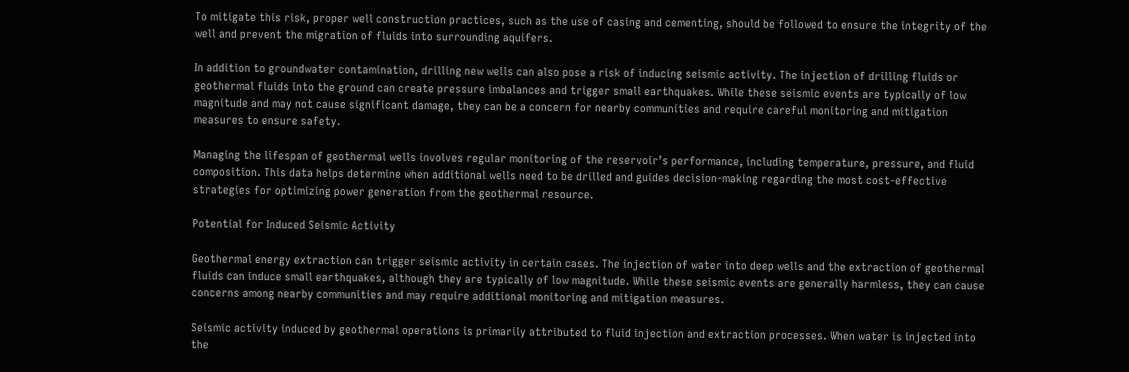To mitigate this risk, proper well construction practices, such as the use of casing and cementing, should be followed to ensure the integrity of the well and prevent the migration of fluids into surrounding aquifers.

In addition to groundwater contamination, drilling new wells can also pose a risk of inducing seismic activity. The injection of drilling fluids or geothermal fluids into the ground can create pressure imbalances and trigger small earthquakes. While these seismic events are typically of low magnitude and may not cause significant damage, they can be a concern for nearby communities and require careful monitoring and mitigation measures to ensure safety.

Managing the lifespan of geothermal wells involves regular monitoring of the reservoir’s performance, including temperature, pressure, and fluid composition. This data helps determine when additional wells need to be drilled and guides decision-making regarding the most cost-effective strategies for optimizing power generation from the geothermal resource.

Potential for Induced Seismic Activity

Geothermal energy extraction can trigger seismic activity in certain cases. The injection of water into deep wells and the extraction of geothermal fluids can induce small earthquakes, although they are typically of low magnitude. While these seismic events are generally harmless, they can cause concerns among nearby communities and may require additional monitoring and mitigation measures.

Seismic activity induced by geothermal operations is primarily attributed to fluid injection and extraction processes. When water is injected into the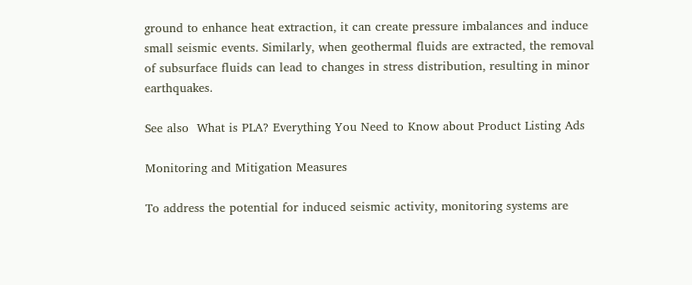ground to enhance heat extraction, it can create pressure imbalances and induce small seismic events. Similarly, when geothermal fluids are extracted, the removal of subsurface fluids can lead to changes in stress distribution, resulting in minor earthquakes.

See also  What is PLA? Everything You Need to Know about Product Listing Ads

Monitoring and Mitigation Measures

To address the potential for induced seismic activity, monitoring systems are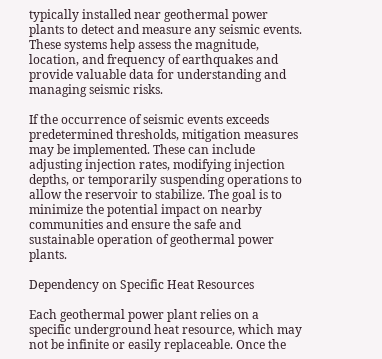typically installed near geothermal power plants to detect and measure any seismic events. These systems help assess the magnitude, location, and frequency of earthquakes and provide valuable data for understanding and managing seismic risks.

If the occurrence of seismic events exceeds predetermined thresholds, mitigation measures may be implemented. These can include adjusting injection rates, modifying injection depths, or temporarily suspending operations to allow the reservoir to stabilize. The goal is to minimize the potential impact on nearby communities and ensure the safe and sustainable operation of geothermal power plants.

Dependency on Specific Heat Resources

Each geothermal power plant relies on a specific underground heat resource, which may not be infinite or easily replaceable. Once the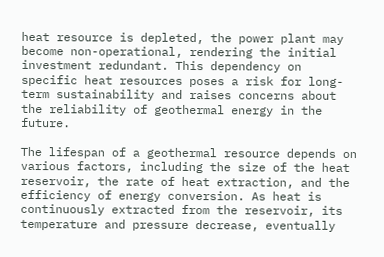heat resource is depleted, the power plant may become non-operational, rendering the initial investment redundant. This dependency on specific heat resources poses a risk for long-term sustainability and raises concerns about the reliability of geothermal energy in the future.

The lifespan of a geothermal resource depends on various factors, including the size of the heat reservoir, the rate of heat extraction, and the efficiency of energy conversion. As heat is continuously extracted from the reservoir, its temperature and pressure decrease, eventually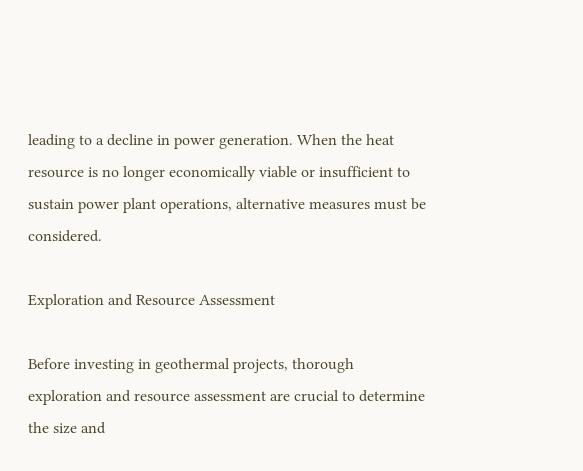leading to a decline in power generation. When the heat resource is no longer economically viable or insufficient to sustain power plant operations, alternative measures must be considered.

Exploration and Resource Assessment

Before investing in geothermal projects, thorough exploration and resource assessment are crucial to determine the size and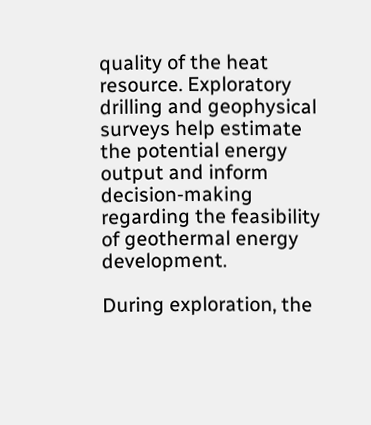quality of the heat resource. Exploratory drilling and geophysical surveys help estimate the potential energy output and inform decision-making regarding the feasibility of geothermal energy development.

During exploration, the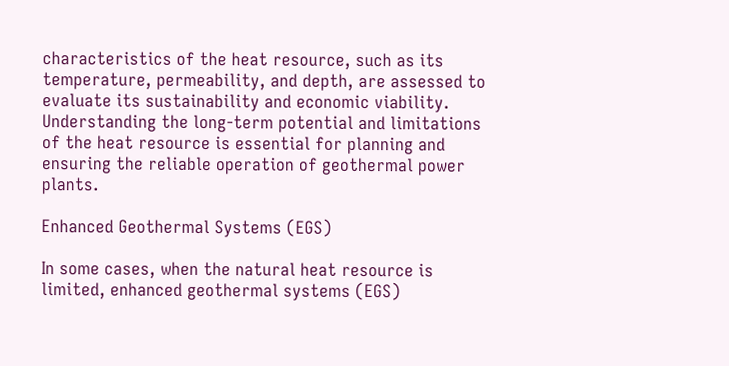characteristics of the heat resource, such as its temperature, permeability, and depth, are assessed to evaluate its sustainability and economic viability. Understanding the long-term potential and limitations of the heat resource is essential for planning and ensuring the reliable operation of geothermal power plants.

Enhanced Geothermal Systems (EGS)

In some cases, when the natural heat resource is limited, enhanced geothermal systems (EGS)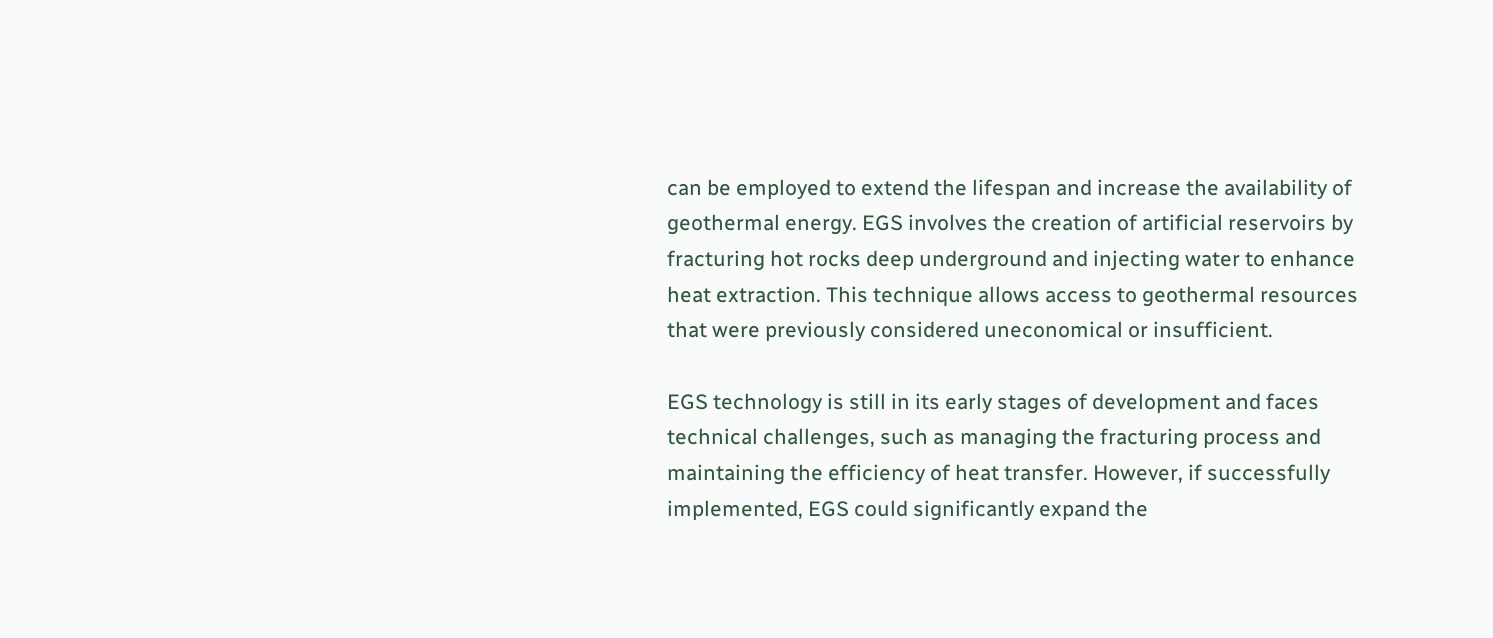can be employed to extend the lifespan and increase the availability of geothermal energy. EGS involves the creation of artificial reservoirs by fracturing hot rocks deep underground and injecting water to enhance heat extraction. This technique allows access to geothermal resources that were previously considered uneconomical or insufficient.

EGS technology is still in its early stages of development and faces technical challenges, such as managing the fracturing process and maintaining the efficiency of heat transfer. However, if successfully implemented, EGS could significantly expand the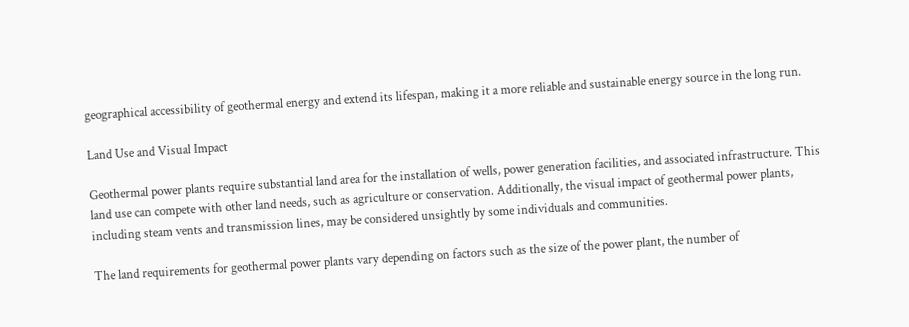geographical accessibility of geothermal energy and extend its lifespan, making it a more reliable and sustainable energy source in the long run.

Land Use and Visual Impact

Geothermal power plants require substantial land area for the installation of wells, power generation facilities, and associated infrastructure. This land use can compete with other land needs, such as agriculture or conservation. Additionally, the visual impact of geothermal power plants, including steam vents and transmission lines, may be considered unsightly by some individuals and communities.

The land requirements for geothermal power plants vary depending on factors such as the size of the power plant, the number of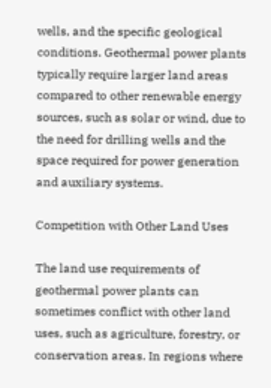wells, and the specific geological conditions. Geothermal power plants typically require larger land areas compared to other renewable energy sources, such as solar or wind, due to the need for drilling wells and the space required for power generation and auxiliary systems.

Competition with Other Land Uses

The land use requirements of geothermal power plants can sometimes conflict with other land uses, such as agriculture, forestry, or conservation areas. In regions where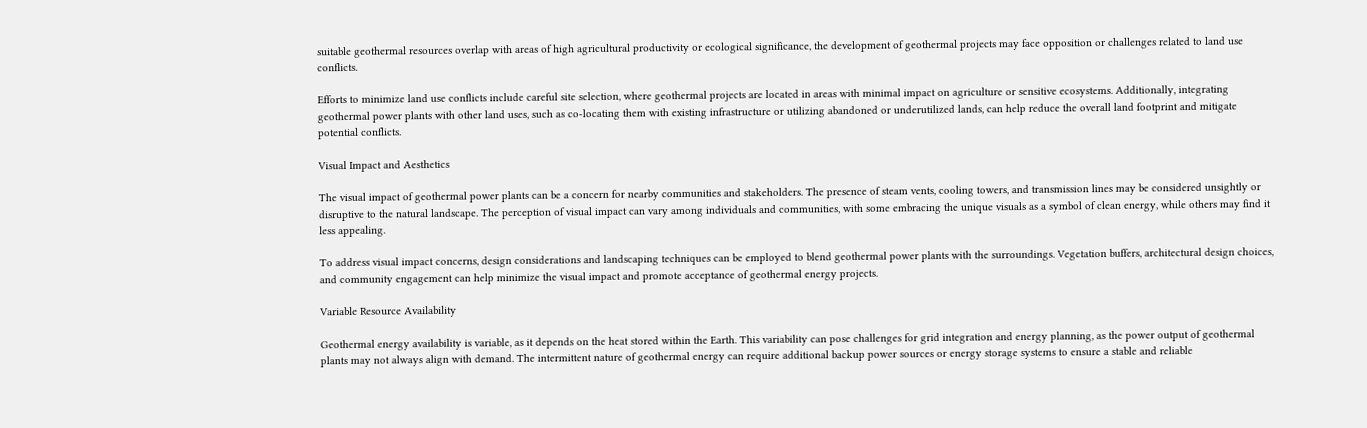suitable geothermal resources overlap with areas of high agricultural productivity or ecological significance, the development of geothermal projects may face opposition or challenges related to land use conflicts.

Efforts to minimize land use conflicts include careful site selection, where geothermal projects are located in areas with minimal impact on agriculture or sensitive ecosystems. Additionally, integrating geothermal power plants with other land uses, such as co-locating them with existing infrastructure or utilizing abandoned or underutilized lands, can help reduce the overall land footprint and mitigate potential conflicts.

Visual Impact and Aesthetics

The visual impact of geothermal power plants can be a concern for nearby communities and stakeholders. The presence of steam vents, cooling towers, and transmission lines may be considered unsightly or disruptive to the natural landscape. The perception of visual impact can vary among individuals and communities, with some embracing the unique visuals as a symbol of clean energy, while others may find it less appealing.

To address visual impact concerns, design considerations and landscaping techniques can be employed to blend geothermal power plants with the surroundings. Vegetation buffers, architectural design choices, and community engagement can help minimize the visual impact and promote acceptance of geothermal energy projects.

Variable Resource Availability

Geothermal energy availability is variable, as it depends on the heat stored within the Earth. This variability can pose challenges for grid integration and energy planning, as the power output of geothermal plants may not always align with demand. The intermittent nature of geothermal energy can require additional backup power sources or energy storage systems to ensure a stable and reliable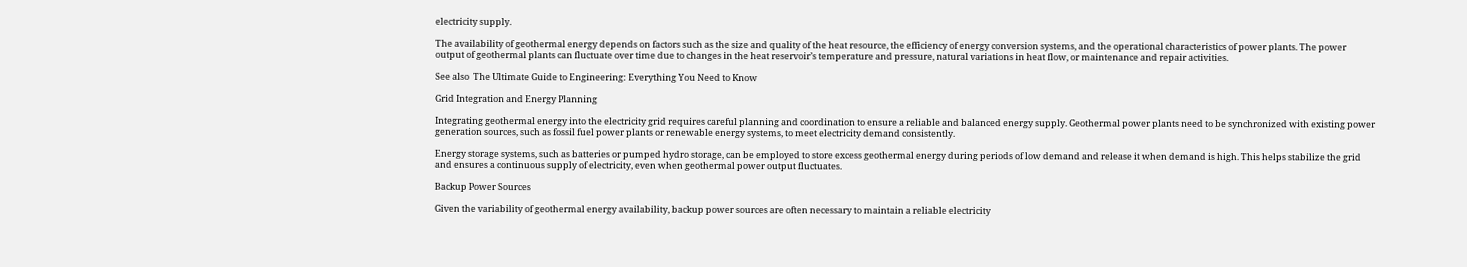electricity supply.

The availability of geothermal energy depends on factors such as the size and quality of the heat resource, the efficiency of energy conversion systems, and the operational characteristics of power plants. The power output of geothermal plants can fluctuate over time due to changes in the heat reservoir’s temperature and pressure, natural variations in heat flow, or maintenance and repair activities.

See also  The Ultimate Guide to Engineering: Everything You Need to Know

Grid Integration and Energy Planning

Integrating geothermal energy into the electricity grid requires careful planning and coordination to ensure a reliable and balanced energy supply. Geothermal power plants need to be synchronized with existing power generation sources, such as fossil fuel power plants or renewable energy systems, to meet electricity demand consistently.

Energy storage systems, such as batteries or pumped hydro storage, can be employed to store excess geothermal energy during periods of low demand and release it when demand is high. This helps stabilize the grid and ensures a continuous supply of electricity, even when geothermal power output fluctuates.

Backup Power Sources

Given the variability of geothermal energy availability, backup power sources are often necessary to maintain a reliable electricity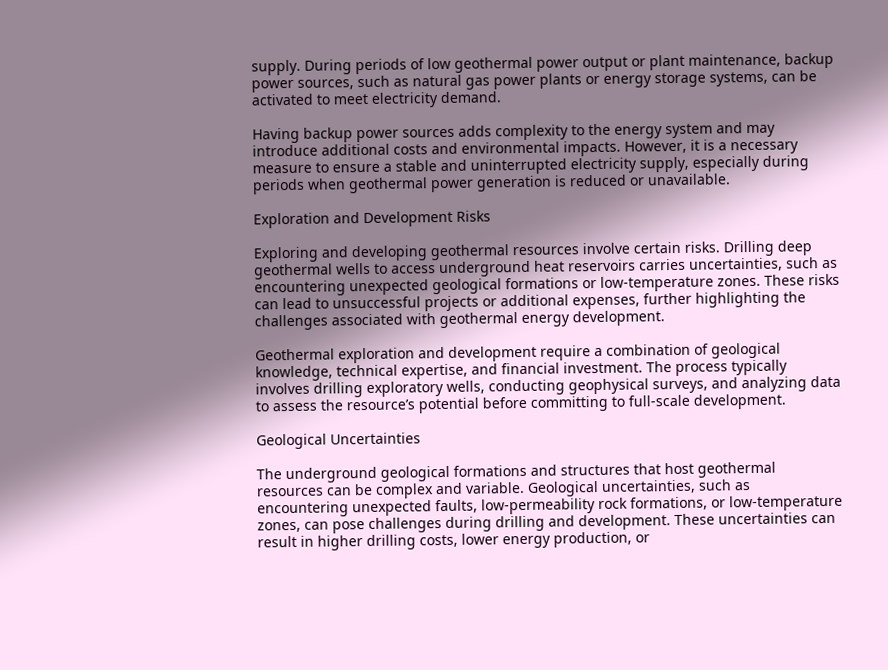supply. During periods of low geothermal power output or plant maintenance, backup power sources, such as natural gas power plants or energy storage systems, can be activated to meet electricity demand.

Having backup power sources adds complexity to the energy system and may introduce additional costs and environmental impacts. However, it is a necessary measure to ensure a stable and uninterrupted electricity supply, especially during periods when geothermal power generation is reduced or unavailable.

Exploration and Development Risks

Exploring and developing geothermal resources involve certain risks. Drilling deep geothermal wells to access underground heat reservoirs carries uncertainties, such as encountering unexpected geological formations or low-temperature zones. These risks can lead to unsuccessful projects or additional expenses, further highlighting the challenges associated with geothermal energy development.

Geothermal exploration and development require a combination of geological knowledge, technical expertise, and financial investment. The process typically involves drilling exploratory wells, conducting geophysical surveys, and analyzing data to assess the resource’s potential before committing to full-scale development.

Geological Uncertainties

The underground geological formations and structures that host geothermal resources can be complex and variable. Geological uncertainties, such as encountering unexpected faults, low-permeability rock formations, or low-temperature zones, can pose challenges during drilling and development. These uncertainties can result in higher drilling costs, lower energy production, or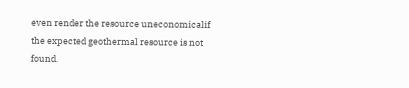even render the resource uneconomicalif the expected geothermal resource is not found.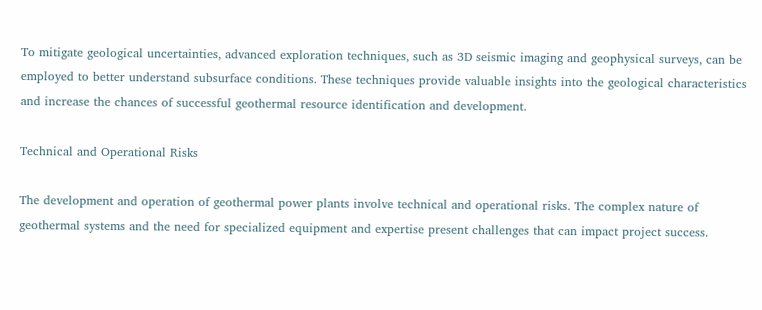To mitigate geological uncertainties, advanced exploration techniques, such as 3D seismic imaging and geophysical surveys, can be employed to better understand subsurface conditions. These techniques provide valuable insights into the geological characteristics and increase the chances of successful geothermal resource identification and development.

Technical and Operational Risks

The development and operation of geothermal power plants involve technical and operational risks. The complex nature of geothermal systems and the need for specialized equipment and expertise present challenges that can impact project success.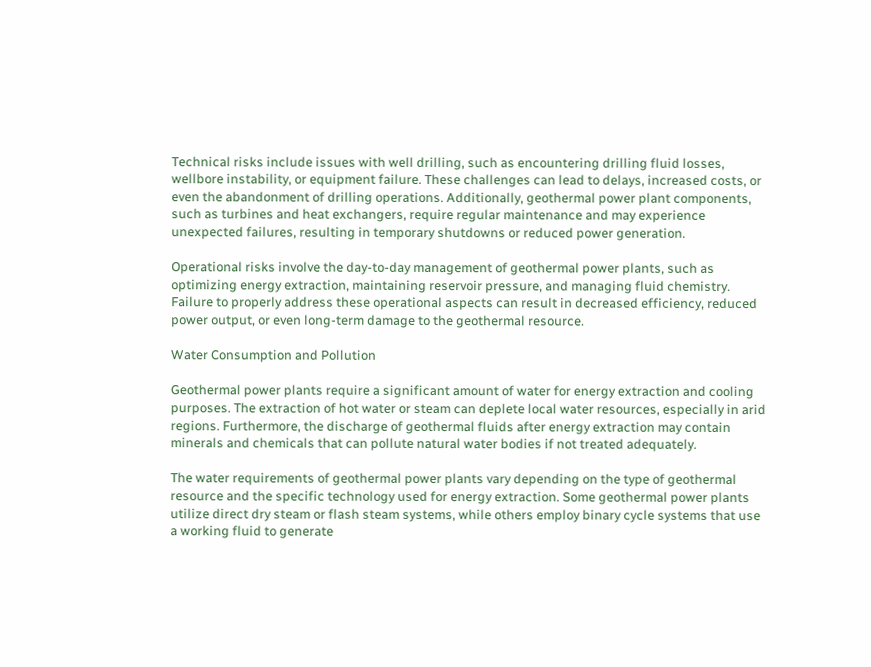Technical risks include issues with well drilling, such as encountering drilling fluid losses, wellbore instability, or equipment failure. These challenges can lead to delays, increased costs, or even the abandonment of drilling operations. Additionally, geothermal power plant components, such as turbines and heat exchangers, require regular maintenance and may experience unexpected failures, resulting in temporary shutdowns or reduced power generation.

Operational risks involve the day-to-day management of geothermal power plants, such as optimizing energy extraction, maintaining reservoir pressure, and managing fluid chemistry. Failure to properly address these operational aspects can result in decreased efficiency, reduced power output, or even long-term damage to the geothermal resource.

Water Consumption and Pollution

Geothermal power plants require a significant amount of water for energy extraction and cooling purposes. The extraction of hot water or steam can deplete local water resources, especially in arid regions. Furthermore, the discharge of geothermal fluids after energy extraction may contain minerals and chemicals that can pollute natural water bodies if not treated adequately.

The water requirements of geothermal power plants vary depending on the type of geothermal resource and the specific technology used for energy extraction. Some geothermal power plants utilize direct dry steam or flash steam systems, while others employ binary cycle systems that use a working fluid to generate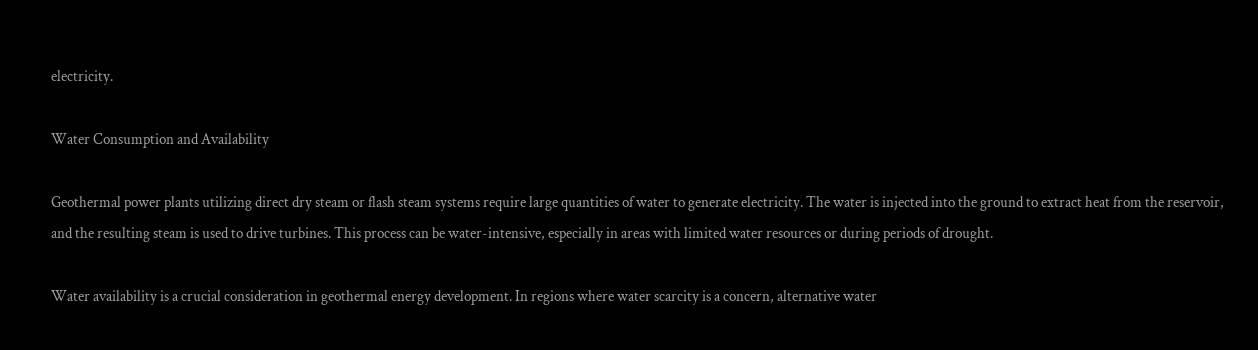electricity.

Water Consumption and Availability

Geothermal power plants utilizing direct dry steam or flash steam systems require large quantities of water to generate electricity. The water is injected into the ground to extract heat from the reservoir, and the resulting steam is used to drive turbines. This process can be water-intensive, especially in areas with limited water resources or during periods of drought.

Water availability is a crucial consideration in geothermal energy development. In regions where water scarcity is a concern, alternative water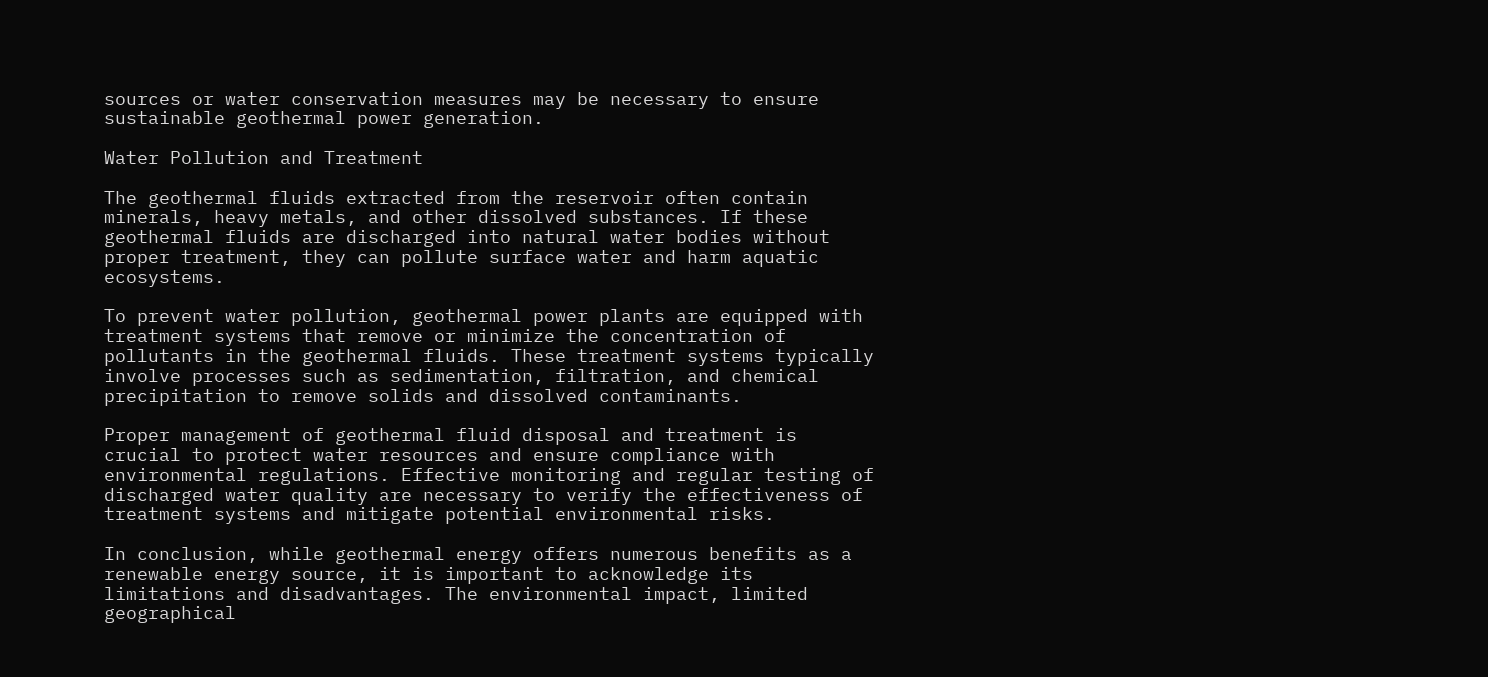sources or water conservation measures may be necessary to ensure sustainable geothermal power generation.

Water Pollution and Treatment

The geothermal fluids extracted from the reservoir often contain minerals, heavy metals, and other dissolved substances. If these geothermal fluids are discharged into natural water bodies without proper treatment, they can pollute surface water and harm aquatic ecosystems.

To prevent water pollution, geothermal power plants are equipped with treatment systems that remove or minimize the concentration of pollutants in the geothermal fluids. These treatment systems typically involve processes such as sedimentation, filtration, and chemical precipitation to remove solids and dissolved contaminants.

Proper management of geothermal fluid disposal and treatment is crucial to protect water resources and ensure compliance with environmental regulations. Effective monitoring and regular testing of discharged water quality are necessary to verify the effectiveness of treatment systems and mitigate potential environmental risks.

In conclusion, while geothermal energy offers numerous benefits as a renewable energy source, it is important to acknowledge its limitations and disadvantages. The environmental impact, limited geographical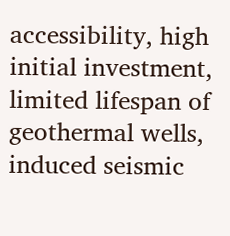accessibility, high initial investment, limited lifespan of geothermal wells, induced seismic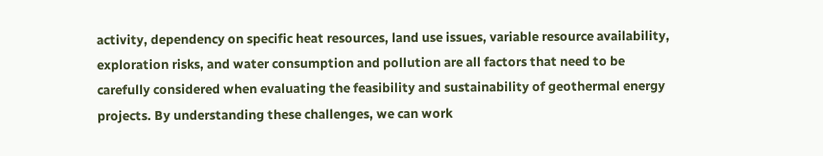activity, dependency on specific heat resources, land use issues, variable resource availability, exploration risks, and water consumption and pollution are all factors that need to be carefully considered when evaluating the feasibility and sustainability of geothermal energy projects. By understanding these challenges, we can work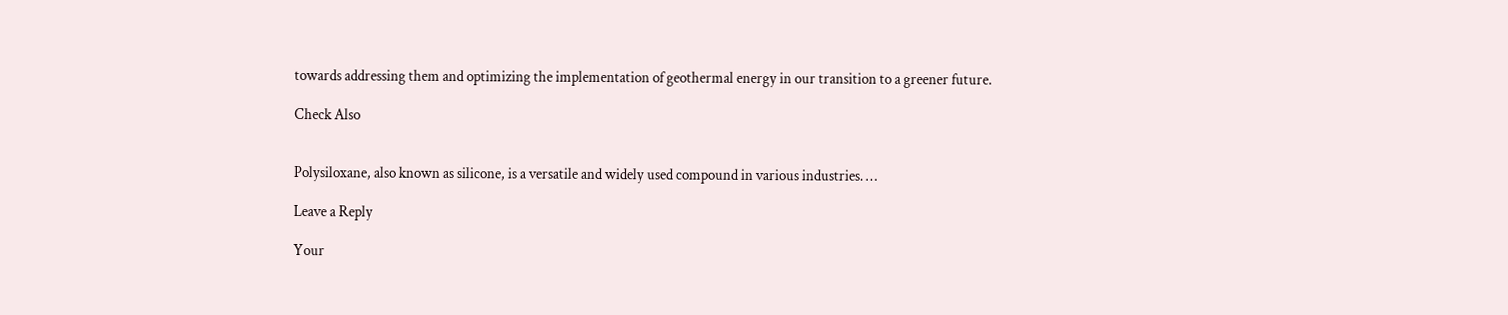towards addressing them and optimizing the implementation of geothermal energy in our transition to a greener future.

Check Also


Polysiloxane, also known as silicone, is a versatile and widely used compound in various industries. …

Leave a Reply

Your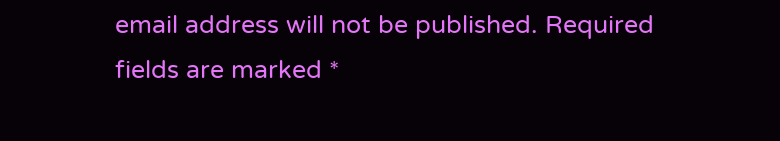email address will not be published. Required fields are marked *